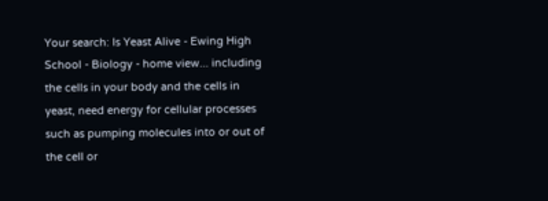Your search: Is Yeast Alive - Ewing High School - Biology - home view... including the cells in your body and the cells in yeast, need energy for cellular processes such as pumping molecules into or out of the cell or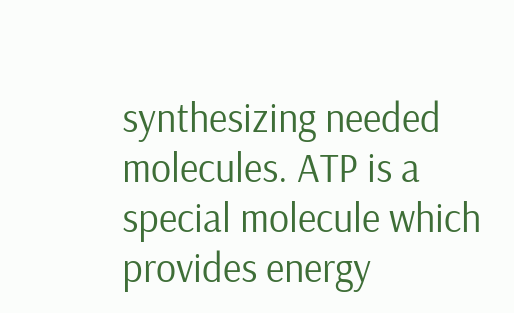synthesizing needed molecules. ATP is a special molecule which provides energy